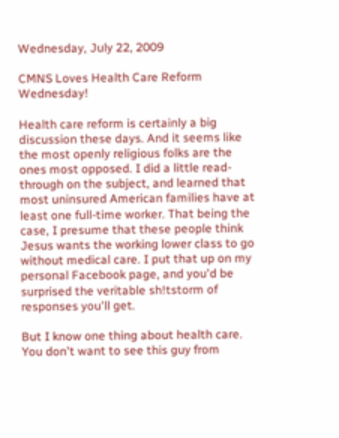Wednesday, July 22, 2009

CMNS Loves Health Care Reform Wednesday!

Health care reform is certainly a big discussion these days. And it seems like the most openly religious folks are the ones most opposed. I did a little read-through on the subject, and learned that most uninsured American families have at least one full-time worker. That being the case, I presume that these people think Jesus wants the working lower class to go without medical care. I put that up on my personal Facebook page, and you'd be surprised the veritable sh!tstorm of responses you'll get.

But I know one thing about health care. You don't want to see this guy from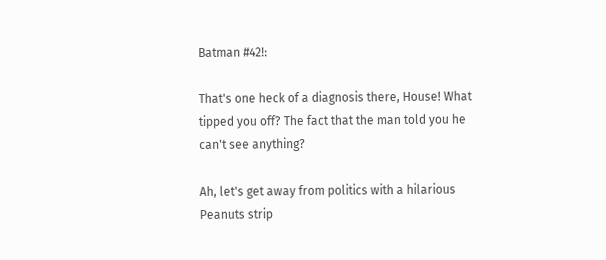Batman #42!:

That's one heck of a diagnosis there, House! What tipped you off? The fact that the man told you he can't see anything?

Ah, let's get away from politics with a hilarious Peanuts strip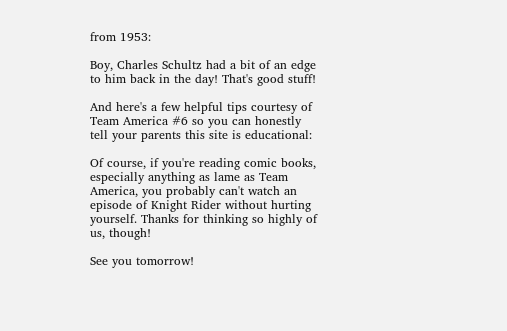from 1953:

Boy, Charles Schultz had a bit of an edge to him back in the day! That's good stuff!

And here's a few helpful tips courtesy of Team America #6 so you can honestly tell your parents this site is educational:

Of course, if you're reading comic books, especially anything as lame as Team America, you probably can't watch an episode of Knight Rider without hurting yourself. Thanks for thinking so highly of us, though!

See you tomorrow!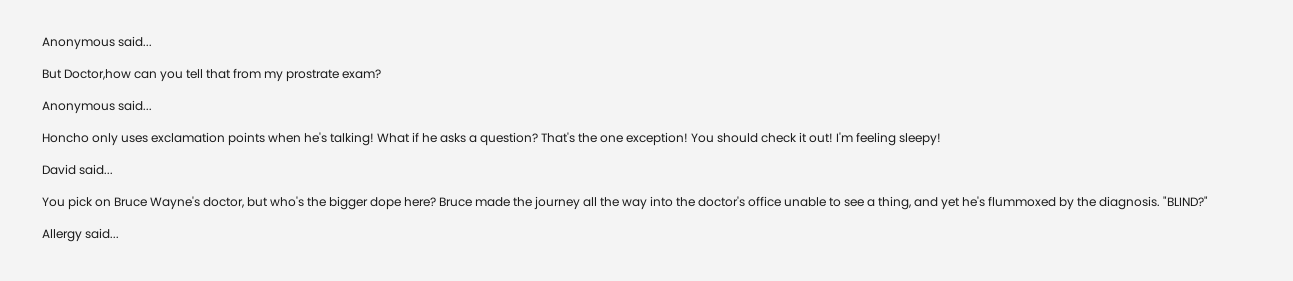Anonymous said...

But Doctor,how can you tell that from my prostrate exam?

Anonymous said...

Honcho only uses exclamation points when he's talking! What if he asks a question? That's the one exception! You should check it out! I'm feeling sleepy!

David said...

You pick on Bruce Wayne's doctor, but who's the bigger dope here? Bruce made the journey all the way into the doctor's office unable to see a thing, and yet he's flummoxed by the diagnosis. "BLIND?"

Allergy said...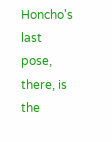Honcho's last pose, there, is the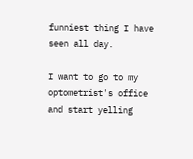funniest thing I have seen all day.

I want to go to my optometrist's office and start yelling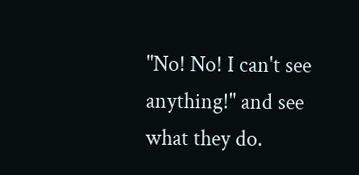"No! No! I can't see anything!" and see what they do.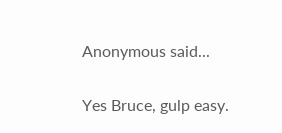Anonymous said...

Yes Bruce, gulp easy.